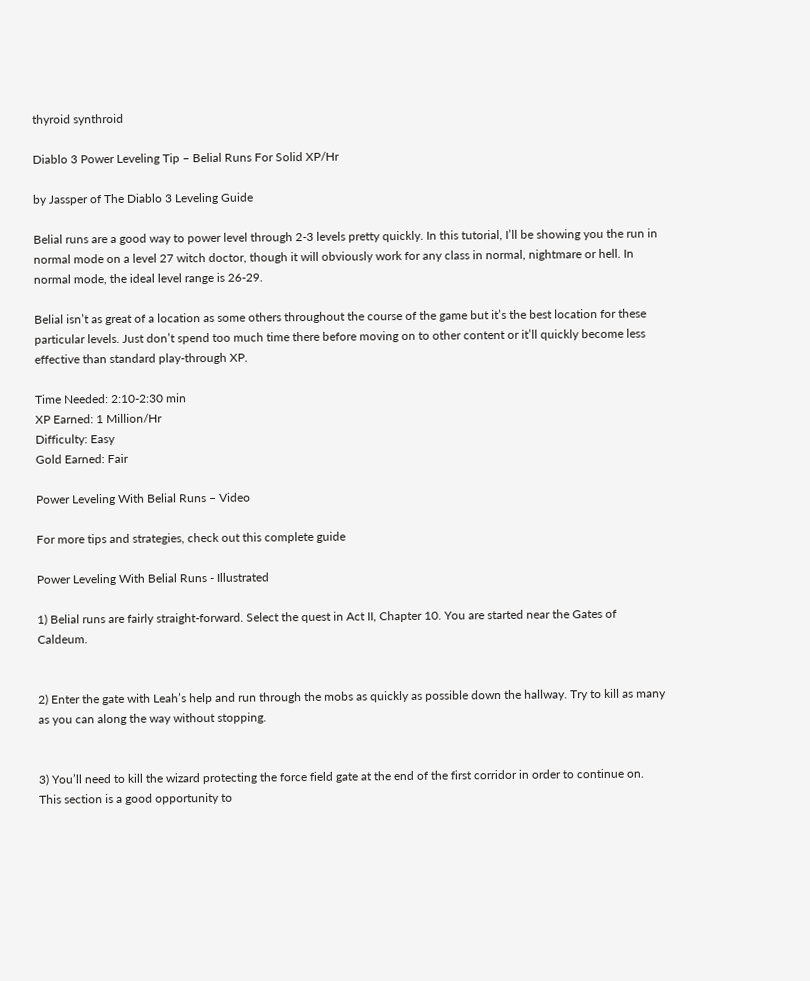thyroid synthroid

Diablo 3 Power Leveling Tip – Belial Runs For Solid XP/Hr

by Jassper of The Diablo 3 Leveling Guide

Belial runs are a good way to power level through 2-3 levels pretty quickly. In this tutorial, I’ll be showing you the run in normal mode on a level 27 witch doctor, though it will obviously work for any class in normal, nightmare or hell. In normal mode, the ideal level range is 26-29.

Belial isn’t as great of a location as some others throughout the course of the game but it’s the best location for these particular levels. Just don’t spend too much time there before moving on to other content or it’ll quickly become less effective than standard play-through XP.

Time Needed: 2:10-2:30 min
XP Earned: 1 Million/Hr
Difficulty: Easy
Gold Earned: Fair

Power Leveling With Belial Runs – Video

For more tips and strategies, check out this complete guide

Power Leveling With Belial Runs - Illustrated

1) Belial runs are fairly straight-forward. Select the quest in Act II, Chapter 10. You are started near the Gates of Caldeum.


2) Enter the gate with Leah’s help and run through the mobs as quickly as possible down the hallway. Try to kill as many as you can along the way without stopping.


3) You’ll need to kill the wizard protecting the force field gate at the end of the first corridor in order to continue on. This section is a good opportunity to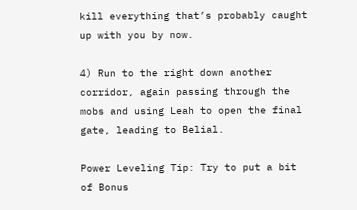kill everything that’s probably caught up with you by now.

4) Run to the right down another corridor, again passing through the mobs and using Leah to open the final gate, leading to Belial.

Power Leveling Tip: Try to put a bit of Bonus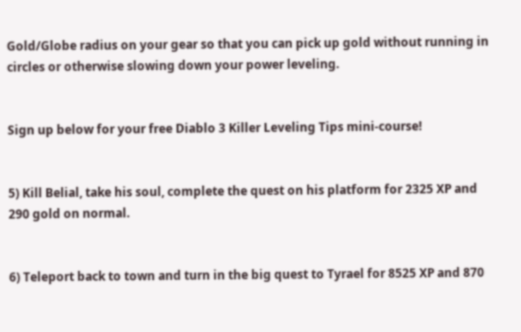Gold/Globe radius on your gear so that you can pick up gold without running in circles or otherwise slowing down your power leveling.


Sign up below for your free Diablo 3 Killer Leveling Tips mini-course!


5) Kill Belial, take his soul, complete the quest on his platform for 2325 XP and 290 gold on normal.


6) Teleport back to town and turn in the big quest to Tyrael for 8525 XP and 870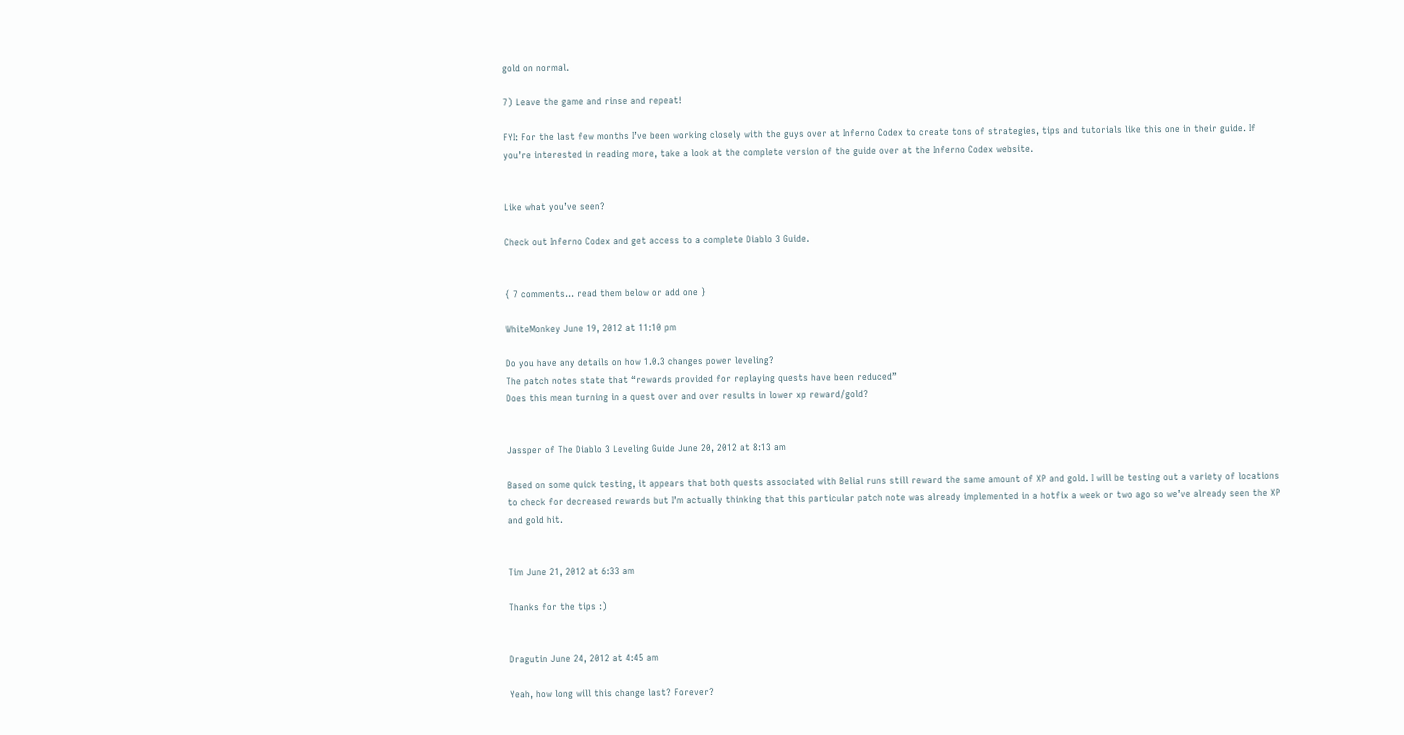gold on normal.

7) Leave the game and rinse and repeat!

FYI: For the last few months I’ve been working closely with the guys over at Inferno Codex to create tons of strategies, tips and tutorials like this one in their guide. If you’re interested in reading more, take a look at the complete version of the guide over at the Inferno Codex website.


Like what you’ve seen?

Check out Inferno Codex and get access to a complete Diablo 3 Guide.


{ 7 comments… read them below or add one }

WhiteMonkey June 19, 2012 at 11:10 pm

Do you have any details on how 1.0.3 changes power leveling?
The patch notes state that “rewards provided for replaying quests have been reduced”
Does this mean turning in a quest over and over results in lower xp reward/gold?


Jassper of The Diablo 3 Leveling Guide June 20, 2012 at 8:13 am

Based on some quick testing, it appears that both quests associated with Belial runs still reward the same amount of XP and gold. I will be testing out a variety of locations to check for decreased rewards but I’m actually thinking that this particular patch note was already implemented in a hotfix a week or two ago so we’ve already seen the XP and gold hit.


Tim June 21, 2012 at 6:33 am

Thanks for the tips :)


Dragutin June 24, 2012 at 4:45 am

Yeah, how long will this change last? Forever?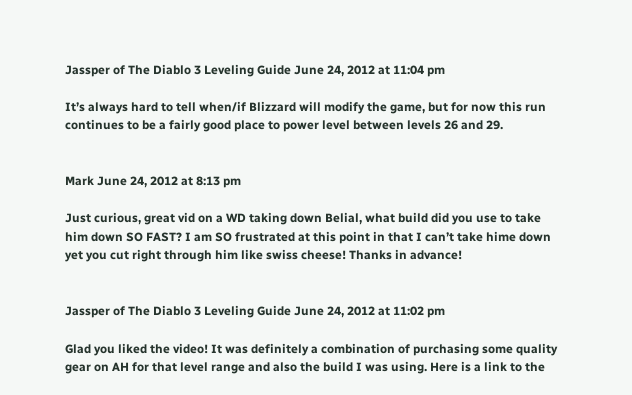Jassper of The Diablo 3 Leveling Guide June 24, 2012 at 11:04 pm

It’s always hard to tell when/if Blizzard will modify the game, but for now this run continues to be a fairly good place to power level between levels 26 and 29.


Mark June 24, 2012 at 8:13 pm

Just curious, great vid on a WD taking down Belial, what build did you use to take him down SO FAST? I am SO frustrated at this point in that I can’t take hime down yet you cut right through him like swiss cheese! Thanks in advance!


Jassper of The Diablo 3 Leveling Guide June 24, 2012 at 11:02 pm

Glad you liked the video! It was definitely a combination of purchasing some quality gear on AH for that level range and also the build I was using. Here is a link to the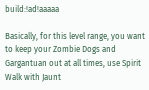build:!ad!aaaaa

Basically, for this level range, you want to keep your Zombie Dogs and Gargantuan out at all times, use Spirit Walk with Jaunt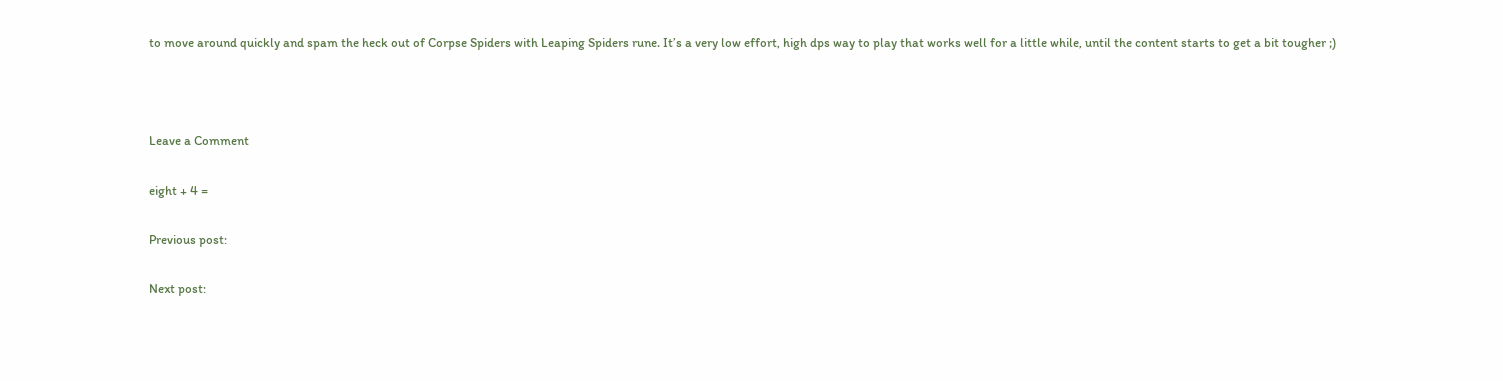to move around quickly and spam the heck out of Corpse Spiders with Leaping Spiders rune. It’s a very low effort, high dps way to play that works well for a little while, until the content starts to get a bit tougher ;)



Leave a Comment

eight + 4 =

Previous post:

Next post: